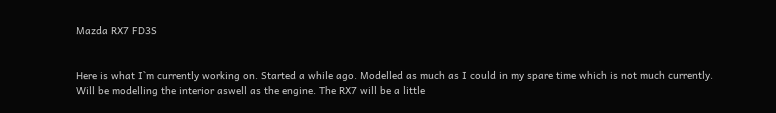Mazda RX7 FD3S


Here is what I`m currently working on. Started a while ago. Modelled as much as I could in my spare time which is not much currently.
Will be modelling the interior aswell as the engine. The RX7 will be a little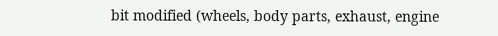bit modified (wheels, body parts, exhaust, engine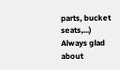parts, bucket seats,...)
Always glad about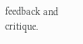feedback and critique.